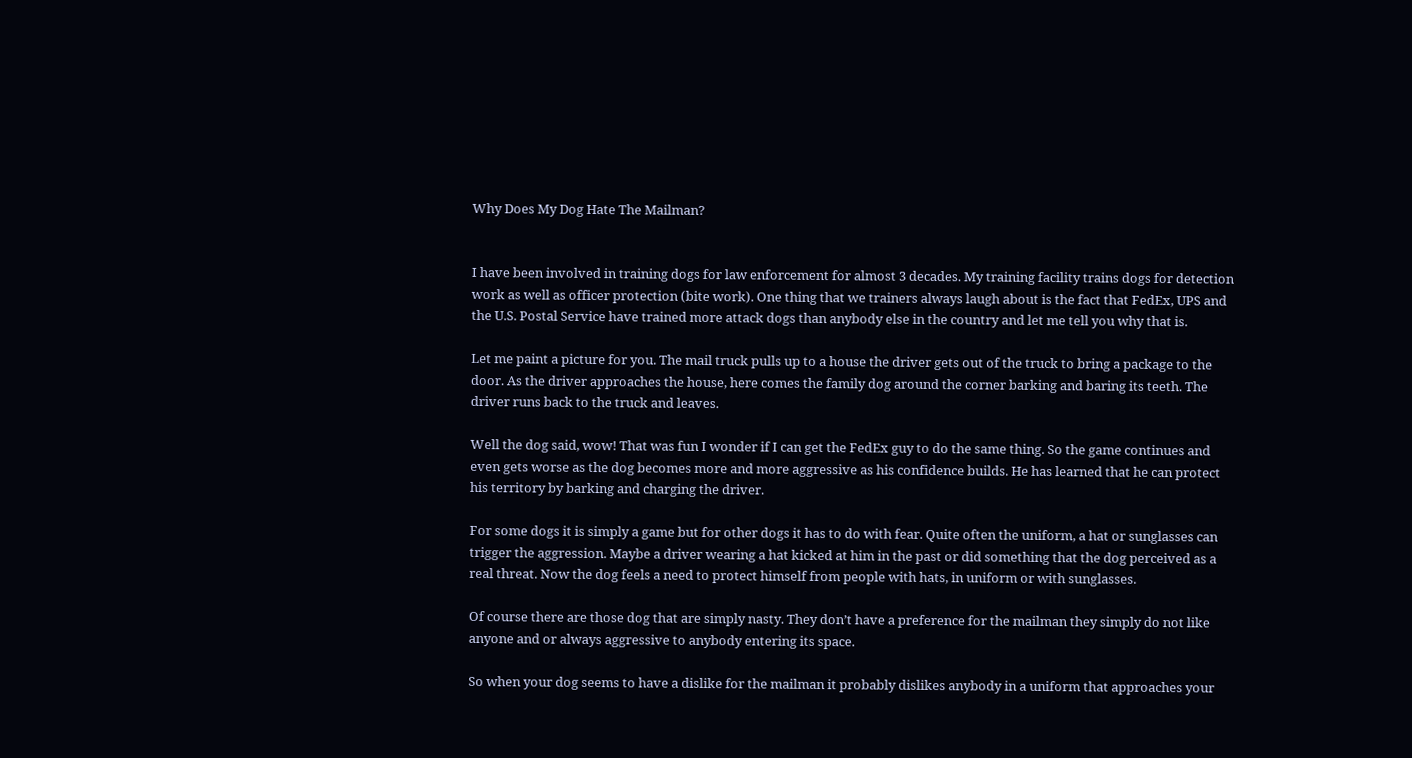Why Does My Dog Hate The Mailman?


I have been involved in training dogs for law enforcement for almost 3 decades. My training facility trains dogs for detection work as well as officer protection (bite work). One thing that we trainers always laugh about is the fact that FedEx, UPS and the U.S. Postal Service have trained more attack dogs than anybody else in the country and let me tell you why that is.

Let me paint a picture for you. The mail truck pulls up to a house the driver gets out of the truck to bring a package to the door. As the driver approaches the house, here comes the family dog around the corner barking and baring its teeth. The driver runs back to the truck and leaves.

Well the dog said, wow! That was fun I wonder if I can get the FedEx guy to do the same thing. So the game continues and even gets worse as the dog becomes more and more aggressive as his confidence builds. He has learned that he can protect his territory by barking and charging the driver.

For some dogs it is simply a game but for other dogs it has to do with fear. Quite often the uniform, a hat or sunglasses can trigger the aggression. Maybe a driver wearing a hat kicked at him in the past or did something that the dog perceived as a real threat. Now the dog feels a need to protect himself from people with hats, in uniform or with sunglasses.

Of course there are those dog that are simply nasty. They don’t have a preference for the mailman they simply do not like anyone and or always aggressive to anybody entering its space.

So when your dog seems to have a dislike for the mailman it probably dislikes anybody in a uniform that approaches your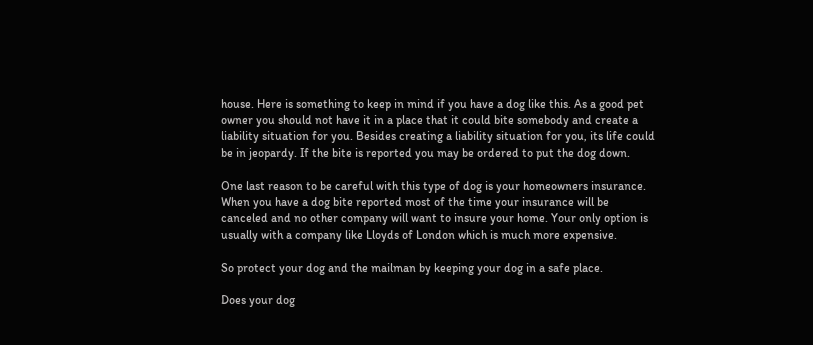house. Here is something to keep in mind if you have a dog like this. As a good pet owner you should not have it in a place that it could bite somebody and create a liability situation for you. Besides creating a liability situation for you, its life could be in jeopardy. If the bite is reported you may be ordered to put the dog down.

One last reason to be careful with this type of dog is your homeowners insurance. When you have a dog bite reported most of the time your insurance will be canceled and no other company will want to insure your home. Your only option is usually with a company like Lloyds of London which is much more expensive.

So protect your dog and the mailman by keeping your dog in a safe place.

Does your dog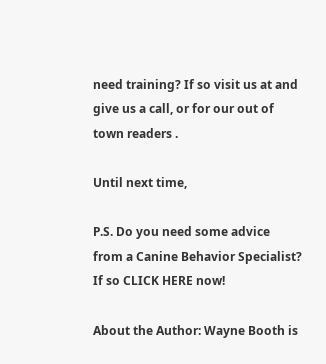need training? If so visit us at and give us a call, or for our out of town readers .

Until next time,

P.S. Do you need some advice from a Canine Behavior Specialist? If so CLICK HERE now!

About the Author: Wayne Booth is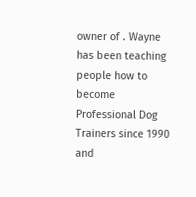owner of . Wayne has been teaching people how to become Professional Dog Trainers since 1990 and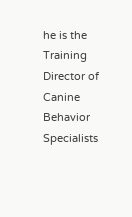he is the Training Director of Canine Behavior Specialists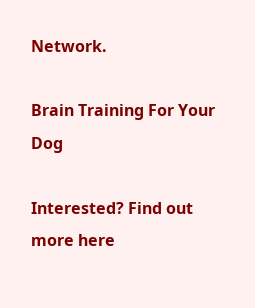Network.

Brain Training For Your Dog

Interested? Find out more here